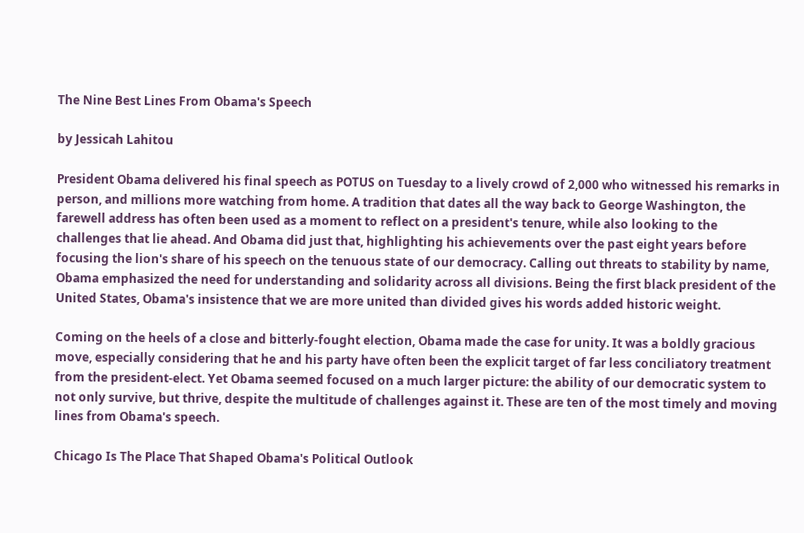The Nine Best Lines From Obama's Speech

by Jessicah Lahitou

President Obama delivered his final speech as POTUS on Tuesday to a lively crowd of 2,000 who witnessed his remarks in person, and millions more watching from home. A tradition that dates all the way back to George Washington, the farewell address has often been used as a moment to reflect on a president's tenure, while also looking to the challenges that lie ahead. And Obama did just that, highlighting his achievements over the past eight years before focusing the lion's share of his speech on the tenuous state of our democracy. Calling out threats to stability by name, Obama emphasized the need for understanding and solidarity across all divisions. Being the first black president of the United States, Obama's insistence that we are more united than divided gives his words added historic weight.

Coming on the heels of a close and bitterly-fought election, Obama made the case for unity. It was a boldly gracious move, especially considering that he and his party have often been the explicit target of far less conciliatory treatment from the president-elect. Yet Obama seemed focused on a much larger picture: the ability of our democratic system to not only survive, but thrive, despite the multitude of challenges against it. These are ten of the most timely and moving lines from Obama's speech.

Chicago Is The Place That Shaped Obama's Political Outlook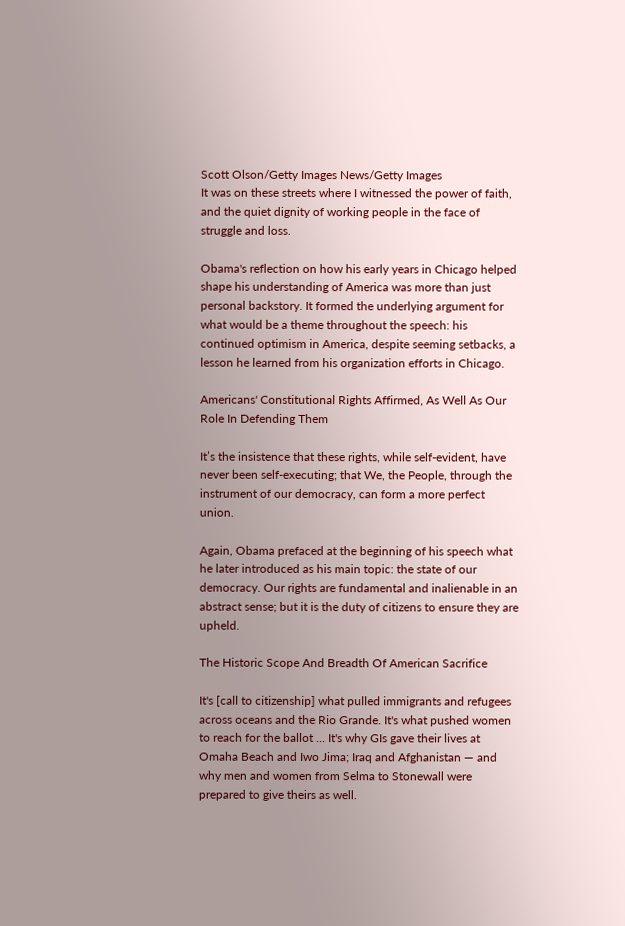Scott Olson/Getty Images News/Getty Images
It was on these streets where I witnessed the power of faith, and the quiet dignity of working people in the face of struggle and loss.

Obama's reflection on how his early years in Chicago helped shape his understanding of America was more than just personal backstory. It formed the underlying argument for what would be a theme throughout the speech: his continued optimism in America, despite seeming setbacks, a lesson he learned from his organization efforts in Chicago.

Americans' Constitutional Rights Affirmed, As Well As Our Role In Defending Them

It’s the insistence that these rights, while self-evident, have never been self-executing; that We, the People, through the instrument of our democracy, can form a more perfect union.

Again, Obama prefaced at the beginning of his speech what he later introduced as his main topic: the state of our democracy. Our rights are fundamental and inalienable in an abstract sense; but it is the duty of citizens to ensure they are upheld.

The Historic Scope And Breadth Of American Sacrifice

It's [call to citizenship] what pulled immigrants and refugees across oceans and the Rio Grande. It's what pushed women to reach for the ballot ... It's why GIs gave their lives at Omaha Beach and Iwo Jima; Iraq and Afghanistan — and why men and women from Selma to Stonewall were prepared to give theirs as well.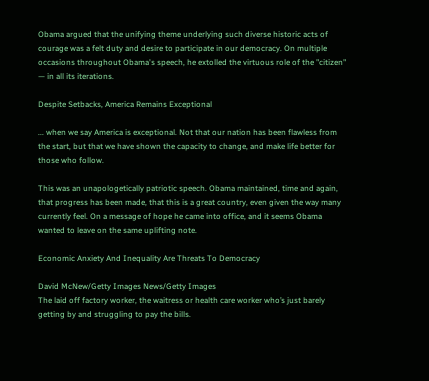Obama argued that the unifying theme underlying such diverse historic acts of courage was a felt duty and desire to participate in our democracy. On multiple occasions throughout Obama's speech, he extolled the virtuous role of the "citizen" — in all its iterations.

Despite Setbacks, America Remains Exceptional

... when we say America is exceptional. Not that our nation has been flawless from the start, but that we have shown the capacity to change, and make life better for those who follow.

This was an unapologetically patriotic speech. Obama maintained, time and again, that progress has been made, that this is a great country, even given the way many currently feel. On a message of hope he came into office, and it seems Obama wanted to leave on the same uplifting note.

Economic Anxiety And Inequality Are Threats To Democracy

David McNew/Getty Images News/Getty Images
The laid off factory worker, the waitress or health care worker who’s just barely getting by and struggling to pay the bills.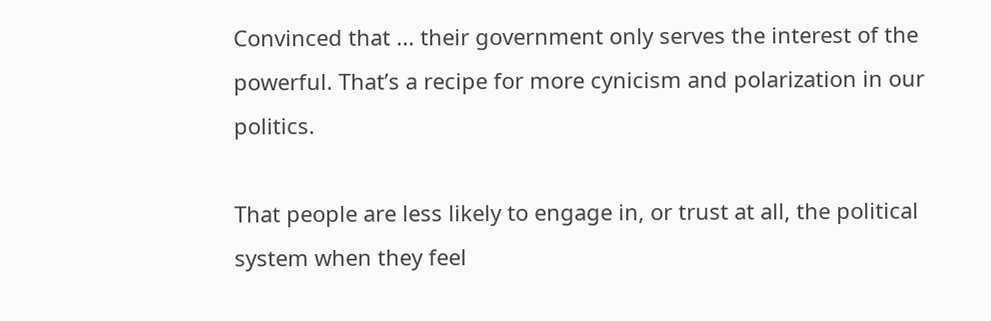Convinced that ... their government only serves the interest of the powerful. That’s a recipe for more cynicism and polarization in our politics.

That people are less likely to engage in, or trust at all, the political system when they feel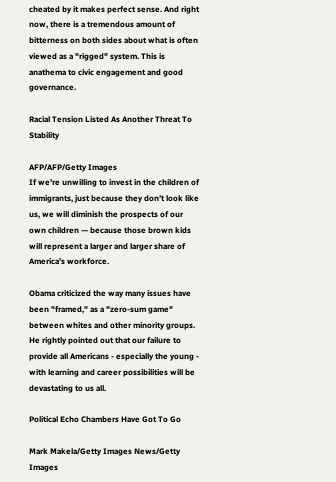cheated by it makes perfect sense. And right now, there is a tremendous amount of bitterness on both sides about what is often viewed as a "rigged" system. This is anathema to civic engagement and good governance.

Racial Tension Listed As Another Threat To Stability

AFP/AFP/Getty Images
If we’re unwilling to invest in the children of immigrants, just because they don’t look like us, we will diminish the prospects of our own children — because those brown kids will represent a larger and larger share of America’s workforce.

Obama criticized the way many issues have been "framed," as a "zero-sum game" between whites and other minority groups. He rightly pointed out that our failure to provide all Americans - especially the young - with learning and career possibilities will be devastating to us all.

Political Echo Chambers Have Got To Go

Mark Makela/Getty Images News/Getty Images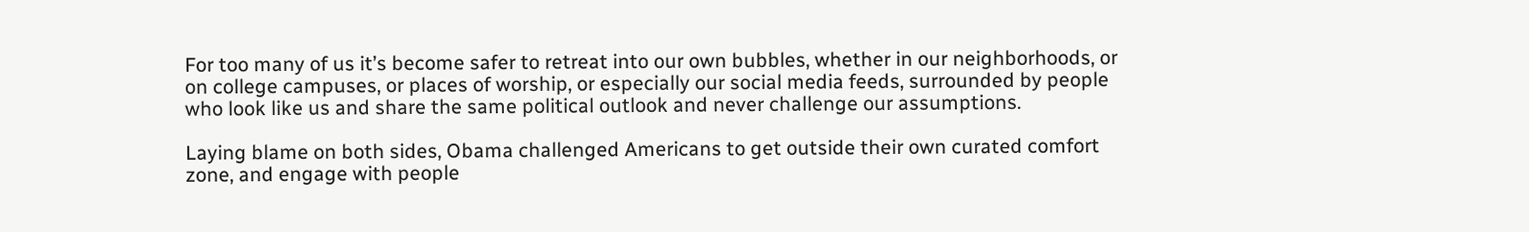For too many of us it’s become safer to retreat into our own bubbles, whether in our neighborhoods, or on college campuses, or places of worship, or especially our social media feeds, surrounded by people who look like us and share the same political outlook and never challenge our assumptions.

Laying blame on both sides, Obama challenged Americans to get outside their own curated comfort zone, and engage with people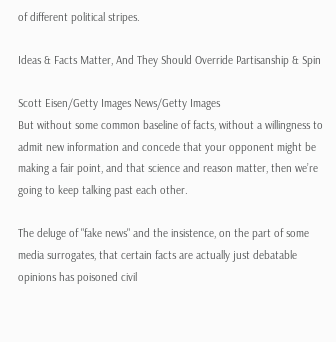of different political stripes.

Ideas & Facts Matter, And They Should Override Partisanship & Spin

Scott Eisen/Getty Images News/Getty Images
But without some common baseline of facts, without a willingness to admit new information and concede that your opponent might be making a fair point, and that science and reason matter, then we’re going to keep talking past each other.

The deluge of "fake news" and the insistence, on the part of some media surrogates, that certain facts are actually just debatable opinions has poisoned civil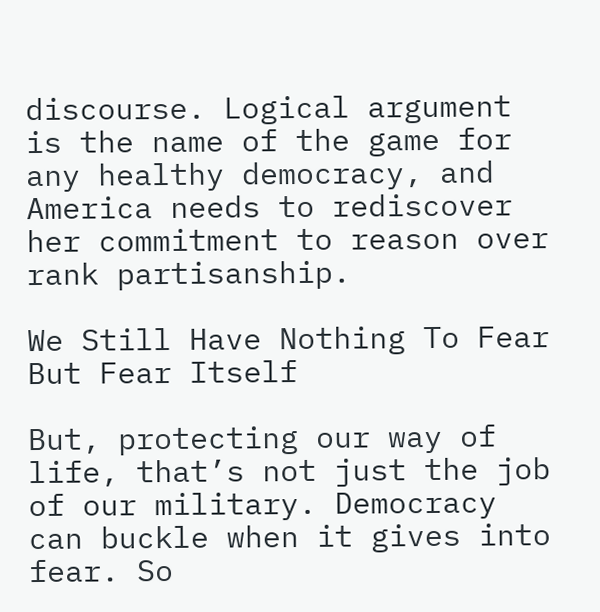discourse. Logical argument is the name of the game for any healthy democracy, and America needs to rediscover her commitment to reason over rank partisanship.

We Still Have Nothing To Fear But Fear Itself

But, protecting our way of life, that’s not just the job of our military. Democracy can buckle when it gives into fear. So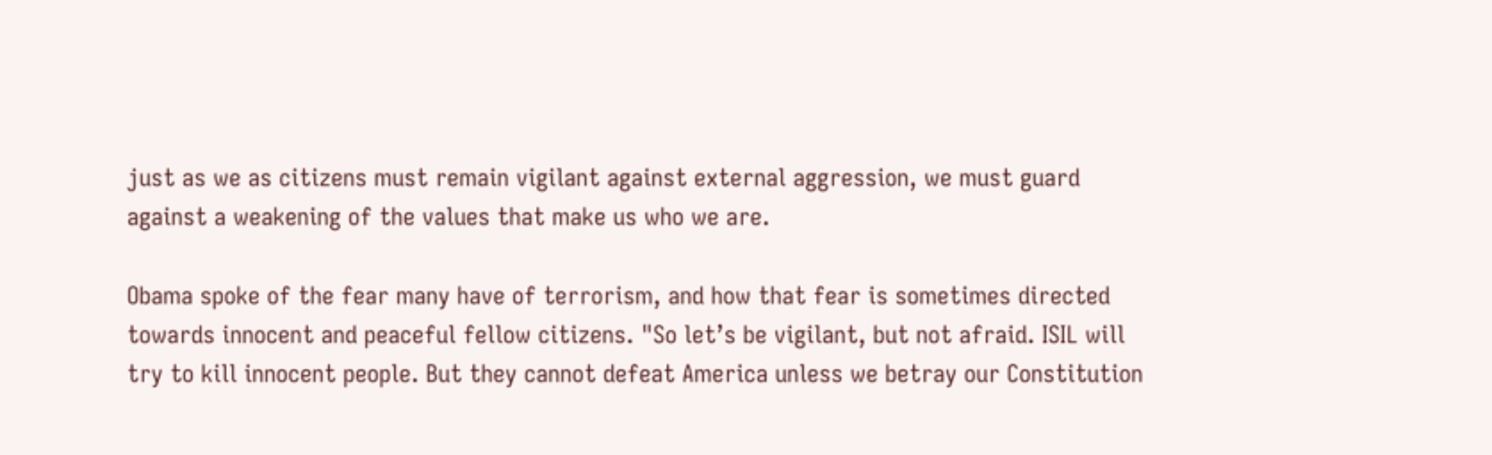just as we as citizens must remain vigilant against external aggression, we must guard against a weakening of the values that make us who we are.

Obama spoke of the fear many have of terrorism, and how that fear is sometimes directed towards innocent and peaceful fellow citizens. "So let’s be vigilant, but not afraid. ISIL will try to kill innocent people. But they cannot defeat America unless we betray our Constitution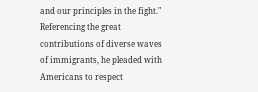and our principles in the fight." Referencing the great contributions of diverse waves of immigrants, he pleaded with Americans to respect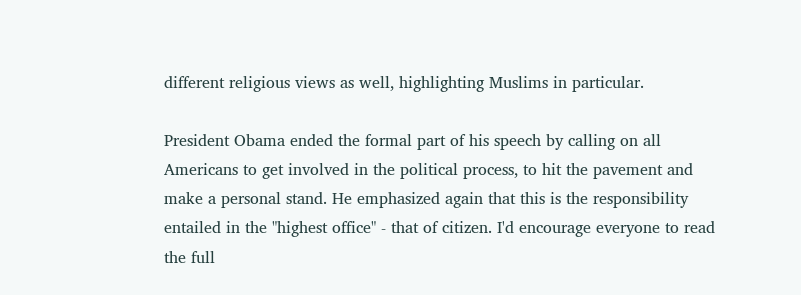different religious views as well, highlighting Muslims in particular.

President Obama ended the formal part of his speech by calling on all Americans to get involved in the political process, to hit the pavement and make a personal stand. He emphasized again that this is the responsibility entailed in the "highest office" - that of citizen. I'd encourage everyone to read the full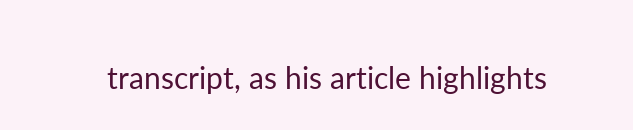transcript, as his article highlights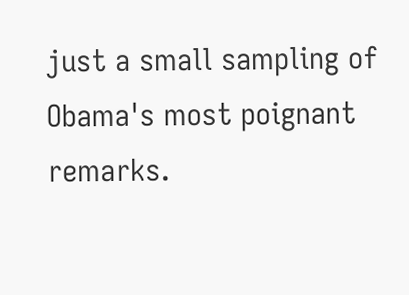just a small sampling of Obama's most poignant remarks.